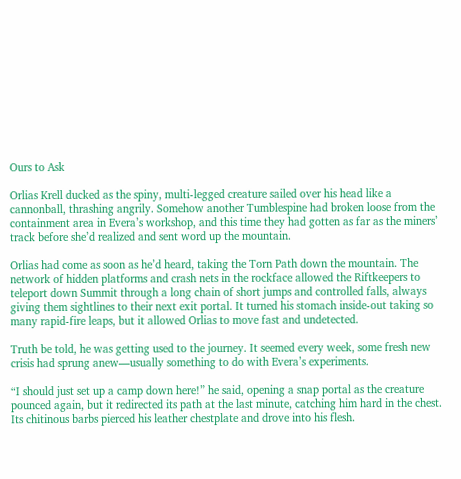Ours to Ask

Orlias Krell ducked as the spiny, multi-legged creature sailed over his head like a cannonball, thrashing angrily. Somehow another Tumblespine had broken loose from the containment area in Evera’s workshop, and this time they had gotten as far as the miners’ track before she’d realized and sent word up the mountain.

Orlias had come as soon as he’d heard, taking the Torn Path down the mountain. The network of hidden platforms and crash nets in the rockface allowed the Riftkeepers to teleport down Summit through a long chain of short jumps and controlled falls, always giving them sightlines to their next exit portal. It turned his stomach inside-out taking so many rapid-fire leaps, but it allowed Orlias to move fast and undetected.

Truth be told, he was getting used to the journey. It seemed every week, some fresh new crisis had sprung anew—usually something to do with Evera’s experiments.

“I should just set up a camp down here!” he said, opening a snap portal as the creature pounced again, but it redirected its path at the last minute, catching him hard in the chest. Its chitinous barbs pierced his leather chestplate and drove into his flesh.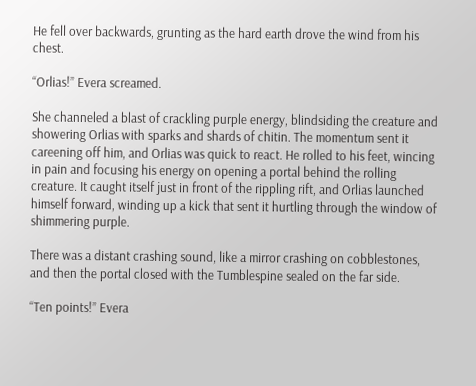He fell over backwards, grunting as the hard earth drove the wind from his chest.

“Orlias!” Evera screamed.

She channeled a blast of crackling purple energy, blindsiding the creature and showering Orlias with sparks and shards of chitin. The momentum sent it careening off him, and Orlias was quick to react. He rolled to his feet, wincing in pain and focusing his energy on opening a portal behind the rolling creature. It caught itself just in front of the rippling rift, and Orlias launched himself forward, winding up a kick that sent it hurtling through the window of shimmering purple.

There was a distant crashing sound, like a mirror crashing on cobblestones, and then the portal closed with the Tumblespine sealed on the far side.

“Ten points!” Evera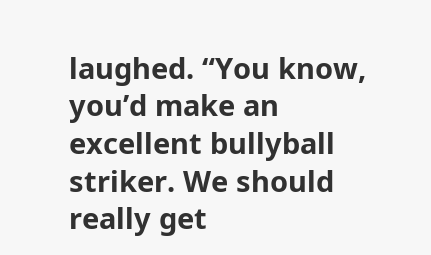laughed. “You know, you’d make an excellent bullyball striker. We should really get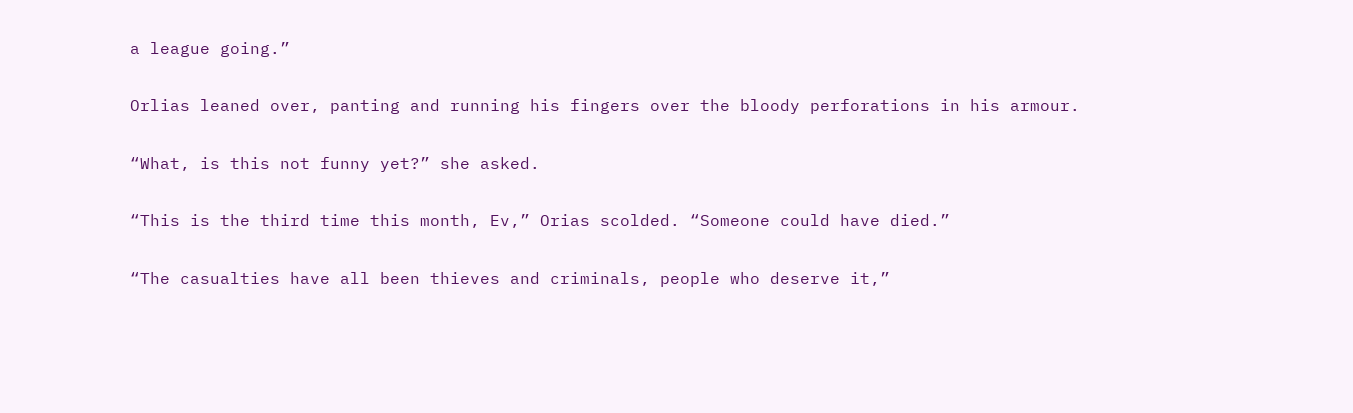a league going.”

Orlias leaned over, panting and running his fingers over the bloody perforations in his armour.

“What, is this not funny yet?” she asked.

“This is the third time this month, Ev,” Orias scolded. “Someone could have died.”

“The casualties have all been thieves and criminals, people who deserve it,”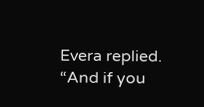Evera replied. “And if you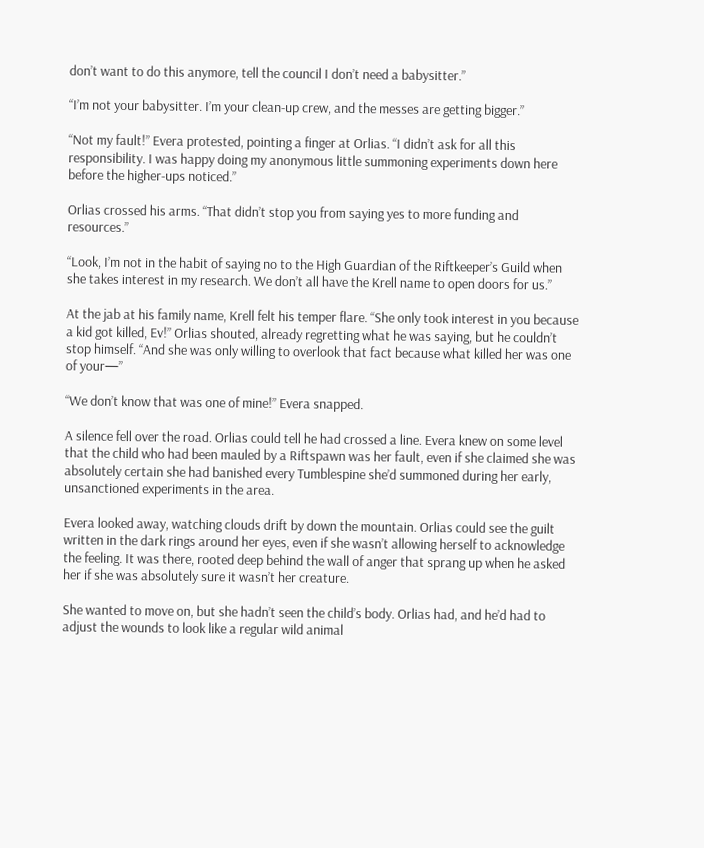don’t want to do this anymore, tell the council I don’t need a babysitter.”

“I’m not your babysitter. I’m your clean-up crew, and the messes are getting bigger.”

“Not my fault!” Evera protested, pointing a finger at Orlias. “I didn’t ask for all this responsibility. I was happy doing my anonymous little summoning experiments down here before the higher-ups noticed.”

Orlias crossed his arms. “That didn’t stop you from saying yes to more funding and resources.”

“Look, I’m not in the habit of saying no to the High Guardian of the Riftkeeper’s Guild when she takes interest in my research. We don’t all have the Krell name to open doors for us.”

At the jab at his family name, Krell felt his temper flare. “She only took interest in you because a kid got killed, Ev!” Orlias shouted, already regretting what he was saying, but he couldn’t stop himself. “And she was only willing to overlook that fact because what killed her was one of your—”

“We don’t know that was one of mine!” Evera snapped.

A silence fell over the road. Orlias could tell he had crossed a line. Evera knew on some level that the child who had been mauled by a Riftspawn was her fault, even if she claimed she was absolutely certain she had banished every Tumblespine she’d summoned during her early, unsanctioned experiments in the area.

Evera looked away, watching clouds drift by down the mountain. Orlias could see the guilt written in the dark rings around her eyes, even if she wasn’t allowing herself to acknowledge the feeling. It was there, rooted deep behind the wall of anger that sprang up when he asked her if she was absolutely sure it wasn’t her creature.

She wanted to move on, but she hadn’t seen the child’s body. Orlias had, and he’d had to adjust the wounds to look like a regular wild animal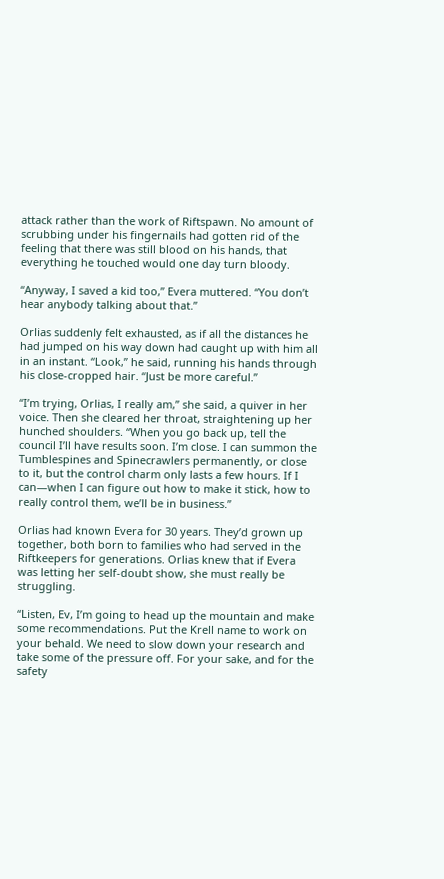attack rather than the work of Riftspawn. No amount of scrubbing under his fingernails had gotten rid of the feeling that there was still blood on his hands, that everything he touched would one day turn bloody.

“Anyway, I saved a kid too,” Evera muttered. “You don’t hear anybody talking about that.”

Orlias suddenly felt exhausted, as if all the distances he had jumped on his way down had caught up with him all in an instant. “Look,” he said, running his hands through his close-cropped hair. “Just be more careful.”

“I’m trying, Orlias, I really am,” she said, a quiver in her voice. Then she cleared her throat, straightening up her hunched shoulders. “When you go back up, tell the council I’ll have results soon. I’m close. I can summon the Tumblespines and Spinecrawlers permanently, or close to it, but the control charm only lasts a few hours. If I can—when I can figure out how to make it stick, how to really control them, we’ll be in business.”

Orlias had known Evera for 30 years. They’d grown up together, both born to families who had served in the Riftkeepers for generations. Orlias knew that if Evera was letting her self-doubt show, she must really be struggling.

“Listen, Ev, I’m going to head up the mountain and make some recommendations. Put the Krell name to work on your behald. We need to slow down your research and take some of the pressure off. For your sake, and for the safety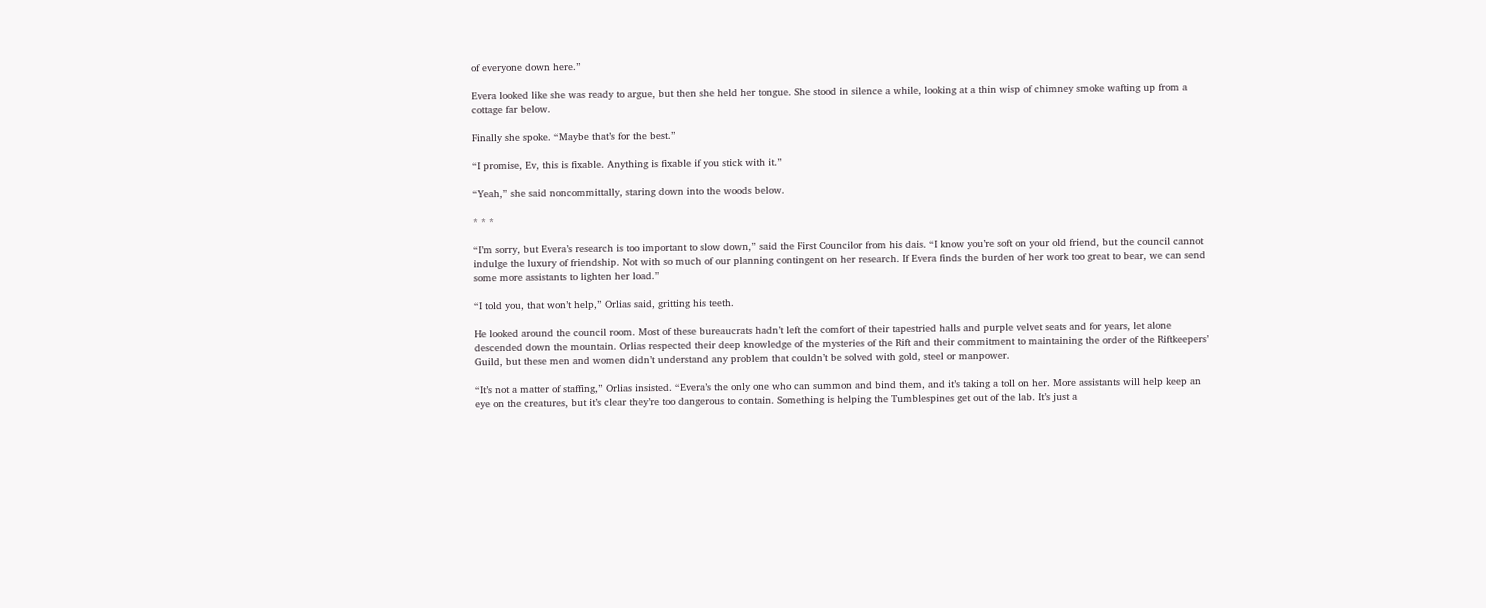of everyone down here.”

Evera looked like she was ready to argue, but then she held her tongue. She stood in silence a while, looking at a thin wisp of chimney smoke wafting up from a cottage far below.

Finally she spoke. “Maybe that’s for the best.”

“I promise, Ev, this is fixable. Anything is fixable if you stick with it.”

“Yeah,” she said noncommittally, staring down into the woods below.

* * *

“I’m sorry, but Evera’s research is too important to slow down,” said the First Councilor from his dais. “I know you’re soft on your old friend, but the council cannot indulge the luxury of friendship. Not with so much of our planning contingent on her research. If Evera finds the burden of her work too great to bear, we can send some more assistants to lighten her load.”

“I told you, that won’t help,” Orlias said, gritting his teeth.

He looked around the council room. Most of these bureaucrats hadn’t left the comfort of their tapestried halls and purple velvet seats and for years, let alone descended down the mountain. Orlias respected their deep knowledge of the mysteries of the Rift and their commitment to maintaining the order of the Riftkeepers’ Guild, but these men and women didn’t understand any problem that couldn’t be solved with gold, steel or manpower.

“It’s not a matter of staffing,” Orlias insisted. “Evera’s the only one who can summon and bind them, and it’s taking a toll on her. More assistants will help keep an eye on the creatures, but it’s clear they’re too dangerous to contain. Something is helping the Tumblespines get out of the lab. It’s just a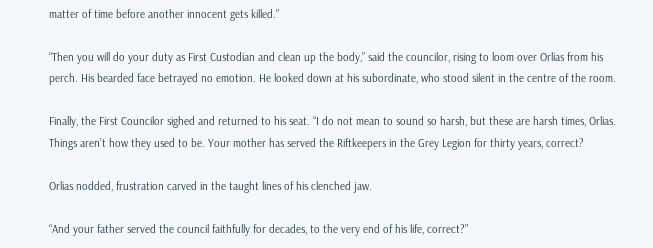matter of time before another innocent gets killed.”

“Then you will do your duty as First Custodian and clean up the body,” said the councilor, rising to loom over Orlias from his perch. His bearded face betrayed no emotion. He looked down at his subordinate, who stood silent in the centre of the room.

Finally, the First Councilor sighed and returned to his seat. “I do not mean to sound so harsh, but these are harsh times, Orlias. Things aren’t how they used to be. Your mother has served the Riftkeepers in the Grey Legion for thirty years, correct?

Orlias nodded, frustration carved in the taught lines of his clenched jaw.

“And your father served the council faithfully for decades, to the very end of his life, correct?”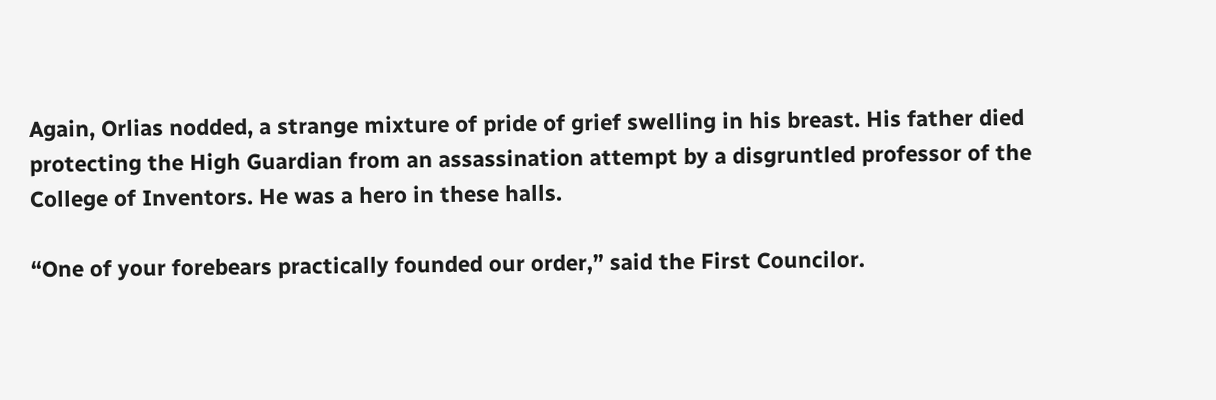Again, Orlias nodded, a strange mixture of pride of grief swelling in his breast. His father died protecting the High Guardian from an assassination attempt by a disgruntled professor of the College of Inventors. He was a hero in these halls.

“One of your forebears practically founded our order,” said the First Councilor.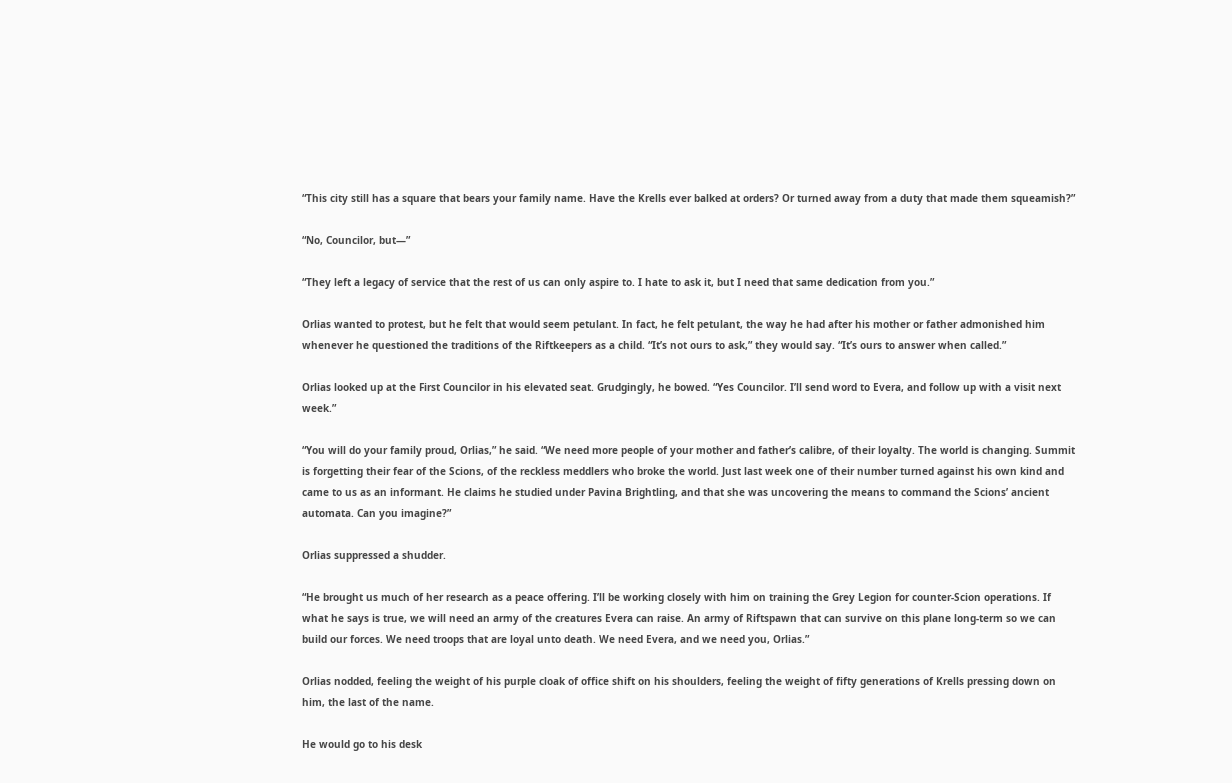“This city still has a square that bears your family name. Have the Krells ever balked at orders? Or turned away from a duty that made them squeamish?”

“No, Councilor, but—”

“They left a legacy of service that the rest of us can only aspire to. I hate to ask it, but I need that same dedication from you.”

Orlias wanted to protest, but he felt that would seem petulant. In fact, he felt petulant, the way he had after his mother or father admonished him whenever he questioned the traditions of the Riftkeepers as a child. “It’s not ours to ask,” they would say. “It’s ours to answer when called.”

Orlias looked up at the First Councilor in his elevated seat. Grudgingly, he bowed. “Yes Councilor. I’ll send word to Evera, and follow up with a visit next week.”

“You will do your family proud, Orlias,” he said. “We need more people of your mother and father’s calibre, of their loyalty. The world is changing. Summit is forgetting their fear of the Scions, of the reckless meddlers who broke the world. Just last week one of their number turned against his own kind and came to us as an informant. He claims he studied under Pavina Brightling, and that she was uncovering the means to command the Scions’ ancient automata. Can you imagine?”

Orlias suppressed a shudder.

“He brought us much of her research as a peace offering. I’ll be working closely with him on training the Grey Legion for counter-Scion operations. If what he says is true, we will need an army of the creatures Evera can raise. An army of Riftspawn that can survive on this plane long-term so we can build our forces. We need troops that are loyal unto death. We need Evera, and we need you, Orlias.”

Orlias nodded, feeling the weight of his purple cloak of office shift on his shoulders, feeling the weight of fifty generations of Krells pressing down on him, the last of the name.

He would go to his desk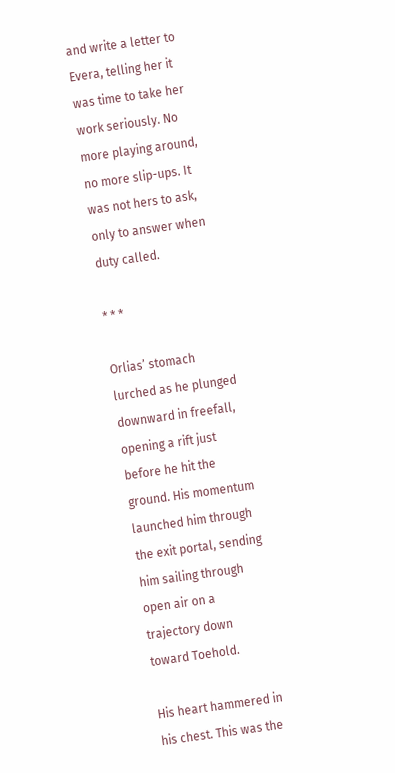and write a letter to Evera, telling her it was time to take her work seriously. No more playing around, no more slip-ups. It was not hers to ask, only to answer when duty called.

* * *

Orlias’ stomach lurched as he plunged downward in freefall, opening a rift just before he hit the ground. His momentum launched him through the exit portal, sending him sailing through open air on a trajectory down toward Toehold.

His heart hammered in his chest. This was the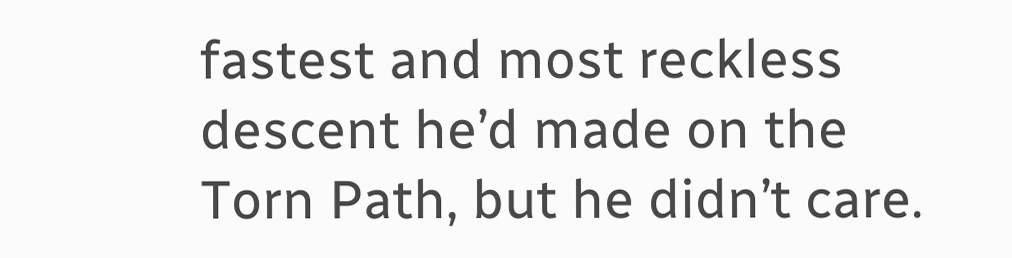fastest and most reckless descent he’d made on the Torn Path, but he didn’t care.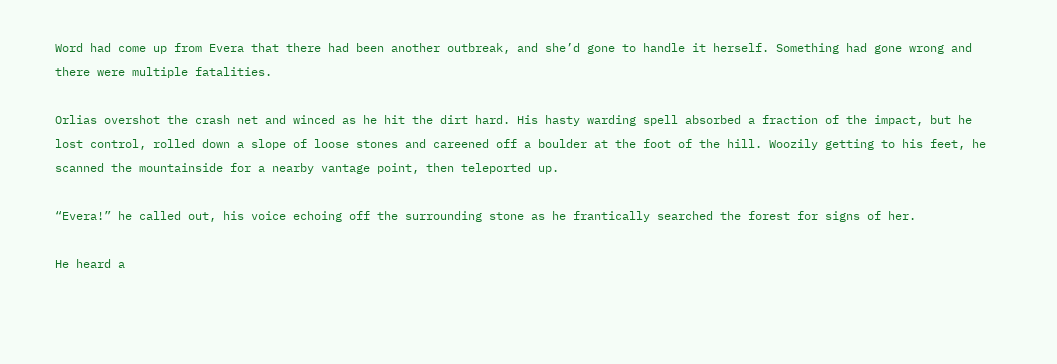Word had come up from Evera that there had been another outbreak, and she’d gone to handle it herself. Something had gone wrong and there were multiple fatalities.

Orlias overshot the crash net and winced as he hit the dirt hard. His hasty warding spell absorbed a fraction of the impact, but he lost control, rolled down a slope of loose stones and careened off a boulder at the foot of the hill. Woozily getting to his feet, he scanned the mountainside for a nearby vantage point, then teleported up.

“Evera!” he called out, his voice echoing off the surrounding stone as he frantically searched the forest for signs of her.

He heard a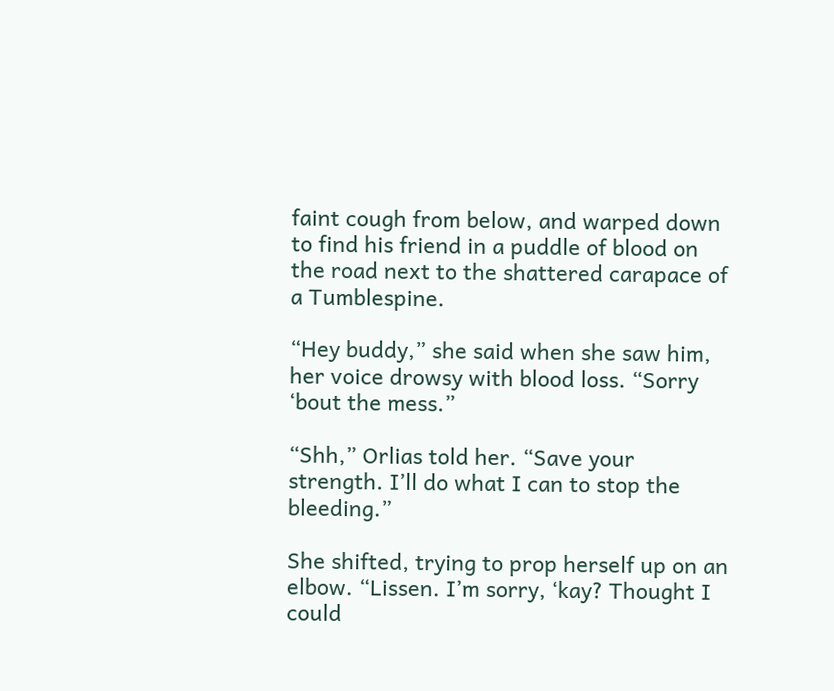faint cough from below, and warped down to find his friend in a puddle of blood on the road next to the shattered carapace of a Tumblespine.

“Hey buddy,” she said when she saw him, her voice drowsy with blood loss. “Sorry ‘bout the mess.”

“Shh,” Orlias told her. “Save your strength. I’ll do what I can to stop the bleeding.”

She shifted, trying to prop herself up on an elbow. “Lissen. I’m sorry, ‘kay? Thought I could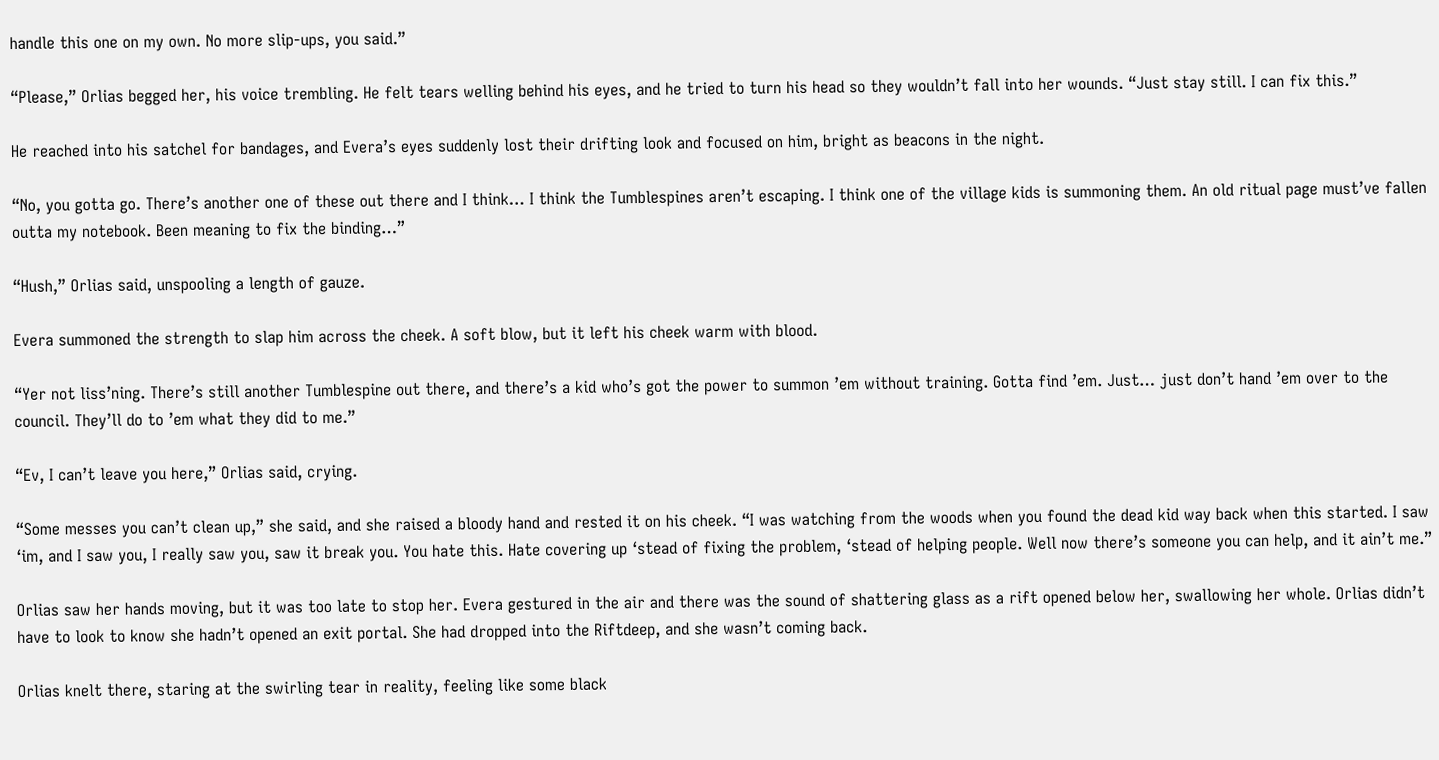handle this one on my own. No more slip-ups, you said.”

“Please,” Orlias begged her, his voice trembling. He felt tears welling behind his eyes, and he tried to turn his head so they wouldn’t fall into her wounds. “Just stay still. I can fix this.”

He reached into his satchel for bandages, and Evera’s eyes suddenly lost their drifting look and focused on him, bright as beacons in the night.

“No, you gotta go. There’s another one of these out there and I think… I think the Tumblespines aren’t escaping. I think one of the village kids is summoning them. An old ritual page must’ve fallen outta my notebook. Been meaning to fix the binding…”

“Hush,” Orlias said, unspooling a length of gauze.

Evera summoned the strength to slap him across the cheek. A soft blow, but it left his cheek warm with blood.

“Yer not liss’ning. There’s still another Tumblespine out there, and there’s a kid who’s got the power to summon ’em without training. Gotta find ’em. Just… just don’t hand ’em over to the council. They’ll do to ’em what they did to me.”

“Ev, I can’t leave you here,” Orlias said, crying.

“Some messes you can’t clean up,” she said, and she raised a bloody hand and rested it on his cheek. “I was watching from the woods when you found the dead kid way back when this started. I saw ‘im, and I saw you, I really saw you, saw it break you. You hate this. Hate covering up ‘stead of fixing the problem, ‘stead of helping people. Well now there’s someone you can help, and it ain’t me.”

Orlias saw her hands moving, but it was too late to stop her. Evera gestured in the air and there was the sound of shattering glass as a rift opened below her, swallowing her whole. Orlias didn’t have to look to know she hadn’t opened an exit portal. She had dropped into the Riftdeep, and she wasn’t coming back.

Orlias knelt there, staring at the swirling tear in reality, feeling like some black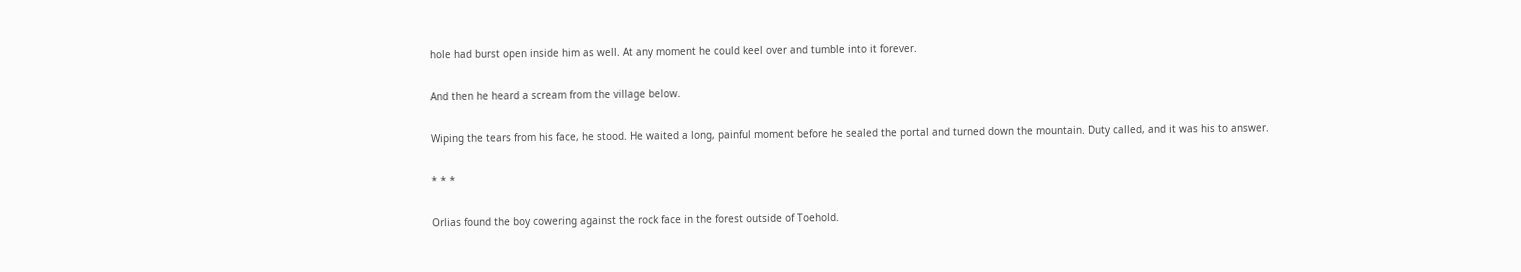hole had burst open inside him as well. At any moment he could keel over and tumble into it forever.

And then he heard a scream from the village below.

Wiping the tears from his face, he stood. He waited a long, painful moment before he sealed the portal and turned down the mountain. Duty called, and it was his to answer.

* * *

Orlias found the boy cowering against the rock face in the forest outside of Toehold.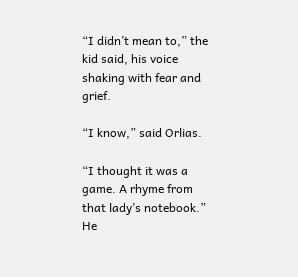“I didn’t mean to,” the kid said, his voice shaking with fear and grief.

“I know,” said Orlias.

“I thought it was a game. A rhyme from that lady’s notebook.” He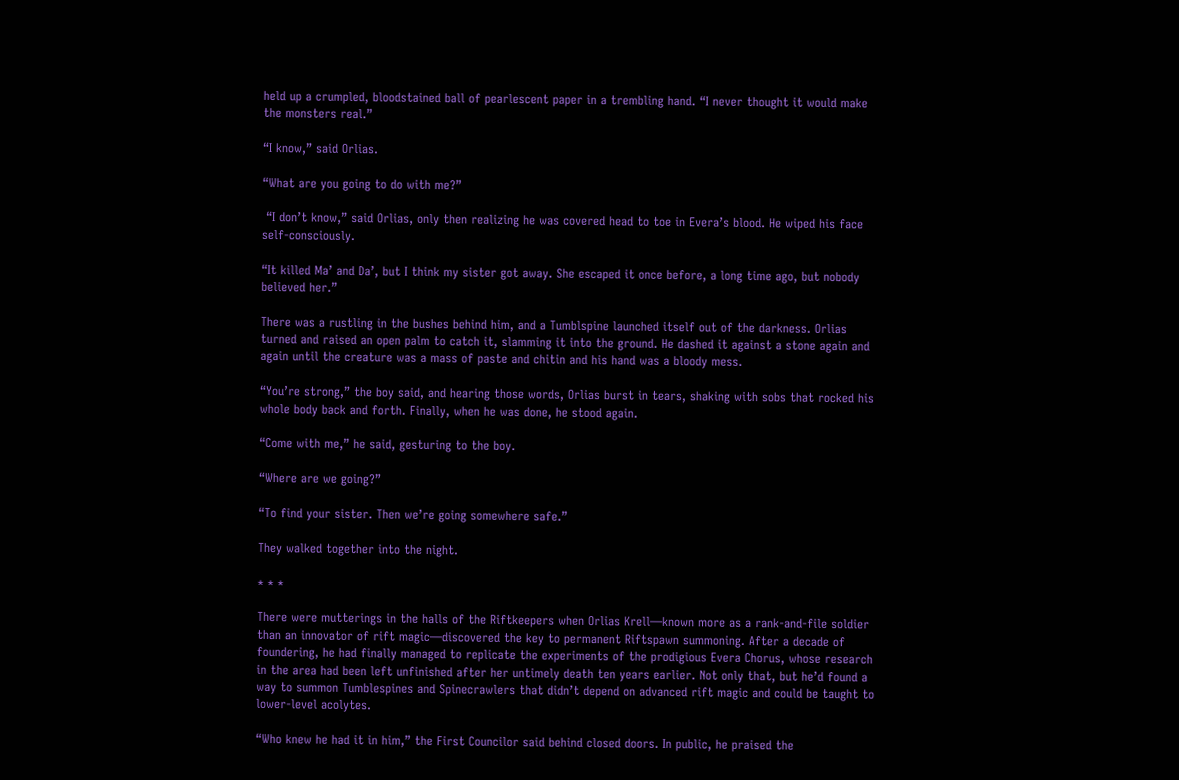held up a crumpled, bloodstained ball of pearlescent paper in a trembling hand. “I never thought it would make the monsters real.”

“I know,” said Orlias.

“What are you going to do with me?”

 “I don’t know,” said Orlias, only then realizing he was covered head to toe in Evera’s blood. He wiped his face self-consciously.

“It killed Ma’ and Da’, but I think my sister got away. She escaped it once before, a long time ago, but nobody believed her.”

There was a rustling in the bushes behind him, and a Tumblspine launched itself out of the darkness. Orlias turned and raised an open palm to catch it, slamming it into the ground. He dashed it against a stone again and again until the creature was a mass of paste and chitin and his hand was a bloody mess.

“You’re strong,” the boy said, and hearing those words, Orlias burst in tears, shaking with sobs that rocked his whole body back and forth. Finally, when he was done, he stood again.

“Come with me,” he said, gesturing to the boy.

“Where are we going?”

“To find your sister. Then we’re going somewhere safe.”

They walked together into the night.

* * *

There were mutterings in the halls of the Riftkeepers when Orlias Krell—known more as a rank-and-file soldier than an innovator of rift magic—discovered the key to permanent Riftspawn summoning. After a decade of foundering, he had finally managed to replicate the experiments of the prodigious Evera Chorus, whose research in the area had been left unfinished after her untimely death ten years earlier. Not only that, but he’d found a way to summon Tumblespines and Spinecrawlers that didn’t depend on advanced rift magic and could be taught to lower-level acolytes.

“Who knew he had it in him,” the First Councilor said behind closed doors. In public, he praised the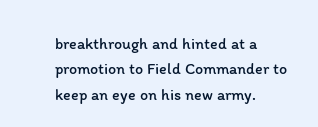breakthrough and hinted at a promotion to Field Commander to keep an eye on his new army.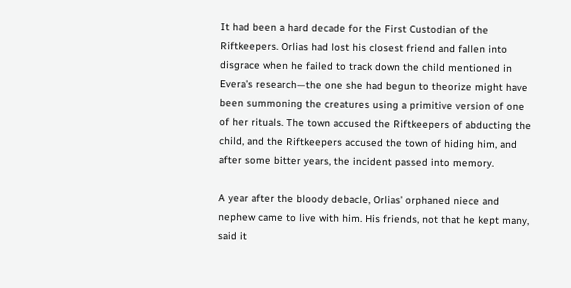It had been a hard decade for the First Custodian of the Riftkeepers. Orlias had lost his closest friend and fallen into disgrace when he failed to track down the child mentioned in Evera’s research—the one she had begun to theorize might have been summoning the creatures using a primitive version of one of her rituals. The town accused the Riftkeepers of abducting the child, and the Riftkeepers accused the town of hiding him, and after some bitter years, the incident passed into memory.

A year after the bloody debacle, Orlias’ orphaned niece and nephew came to live with him. His friends, not that he kept many, said it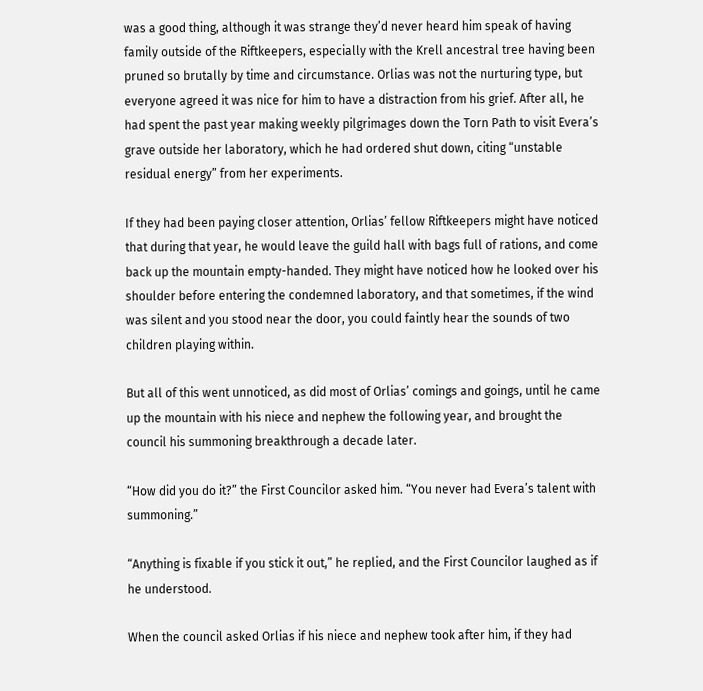was a good thing, although it was strange they’d never heard him speak of having family outside of the Riftkeepers, especially with the Krell ancestral tree having been pruned so brutally by time and circumstance. Orlias was not the nurturing type, but everyone agreed it was nice for him to have a distraction from his grief. After all, he had spent the past year making weekly pilgrimages down the Torn Path to visit Evera’s grave outside her laboratory, which he had ordered shut down, citing “unstable residual energy” from her experiments.

If they had been paying closer attention, Orlias’ fellow Riftkeepers might have noticed that during that year, he would leave the guild hall with bags full of rations, and come back up the mountain empty-handed. They might have noticed how he looked over his shoulder before entering the condemned laboratory, and that sometimes, if the wind was silent and you stood near the door, you could faintly hear the sounds of two children playing within.

But all of this went unnoticed, as did most of Orlias’ comings and goings, until he came up the mountain with his niece and nephew the following year, and brought the council his summoning breakthrough a decade later.

“How did you do it?” the First Councilor asked him. “You never had Evera’s talent with summoning.”

“Anything is fixable if you stick it out,” he replied, and the First Councilor laughed as if he understood.

When the council asked Orlias if his niece and nephew took after him, if they had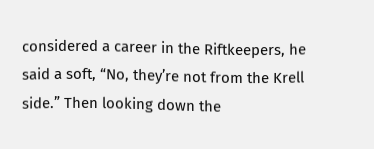considered a career in the Riftkeepers, he said a soft, “No, they’re not from the Krell side.” Then looking down the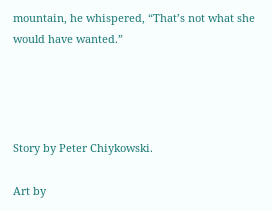mountain, he whispered, “That’s not what she would have wanted.”




Story by Peter Chiykowski.

Art by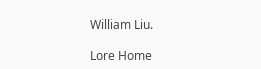William Liu.

Lore Home